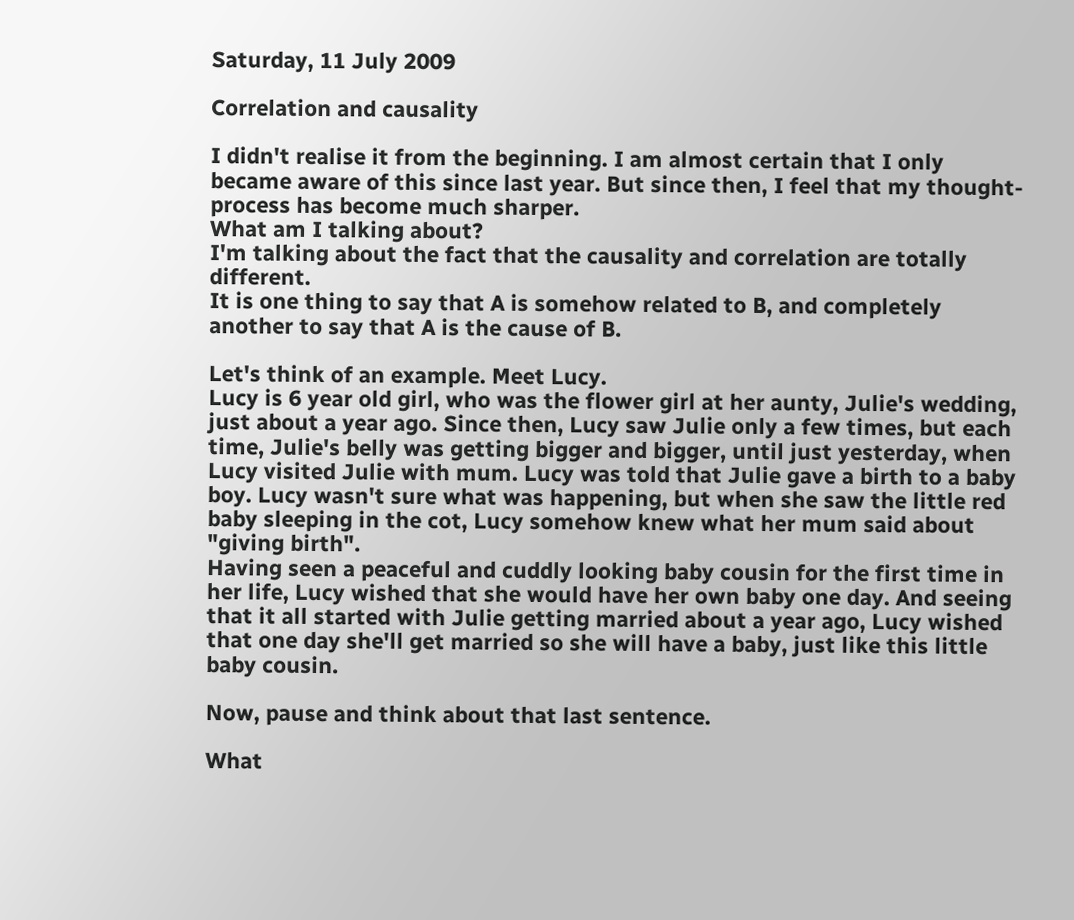Saturday, 11 July 2009

Correlation and causality

I didn't realise it from the beginning. I am almost certain that I only became aware of this since last year. But since then, I feel that my thought-process has become much sharper.
What am I talking about?
I'm talking about the fact that the causality and correlation are totally different.
It is one thing to say that A is somehow related to B, and completely another to say that A is the cause of B.

Let's think of an example. Meet Lucy.
Lucy is 6 year old girl, who was the flower girl at her aunty, Julie's wedding, just about a year ago. Since then, Lucy saw Julie only a few times, but each time, Julie's belly was getting bigger and bigger, until just yesterday, when Lucy visited Julie with mum. Lucy was told that Julie gave a birth to a baby boy. Lucy wasn't sure what was happening, but when she saw the little red baby sleeping in the cot, Lucy somehow knew what her mum said about "giving birth".
Having seen a peaceful and cuddly looking baby cousin for the first time in her life, Lucy wished that she would have her own baby one day. And seeing that it all started with Julie getting married about a year ago, Lucy wished that one day she'll get married so she will have a baby, just like this little baby cousin.

Now, pause and think about that last sentence.

What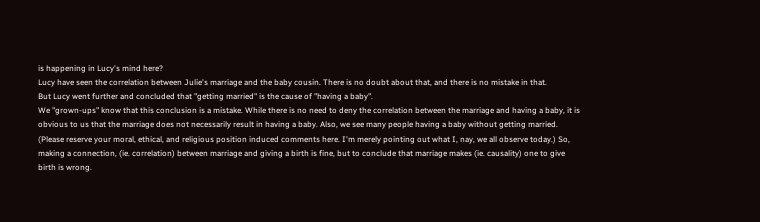is happening in Lucy's mind here?
Lucy have seen the correlation between Julie's marriage and the baby cousin. There is no doubt about that, and there is no mistake in that.
But Lucy went further and concluded that "getting married" is the cause of "having a baby".
We "grown-ups" know that this conclusion is a mistake. While there is no need to deny the correlation between the marriage and having a baby, it is obvious to us that the marriage does not necessarily result in having a baby. Also, we see many people having a baby without getting married. (Please reserve your moral, ethical, and religious position induced comments here. I'm merely pointing out what I, nay, we all observe today.) So, making a connection, (ie. correlation) between marriage and giving a birth is fine, but to conclude that marriage makes (ie. causality) one to give birth is wrong.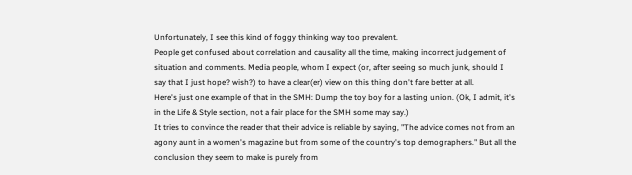Unfortunately, I see this kind of foggy thinking way too prevalent.
People get confused about correlation and causality all the time, making incorrect judgement of situation and comments. Media people, whom I expect (or, after seeing so much junk, should I say that I just hope? wish?) to have a clear(er) view on this thing don't fare better at all.
Here's just one example of that in the SMH: Dump the toy boy for a lasting union. (Ok, I admit, it's in the Life & Style section, not a fair place for the SMH some may say.)
It tries to convince the reader that their advice is reliable by saying, "The advice comes not from an agony aunt in a women's magazine but from some of the country's top demographers." But all the conclusion they seem to make is purely from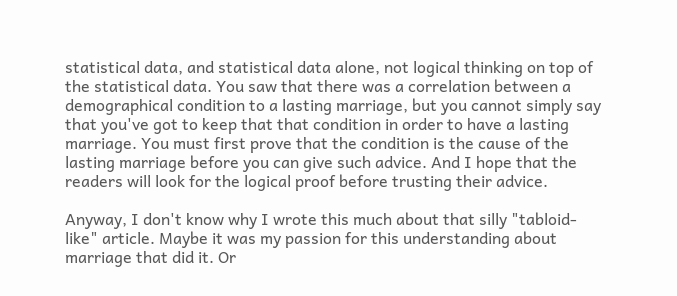statistical data, and statistical data alone, not logical thinking on top of the statistical data. You saw that there was a correlation between a demographical condition to a lasting marriage, but you cannot simply say that you've got to keep that that condition in order to have a lasting marriage. You must first prove that the condition is the cause of the lasting marriage before you can give such advice. And I hope that the readers will look for the logical proof before trusting their advice.

Anyway, I don't know why I wrote this much about that silly "tabloid-like" article. Maybe it was my passion for this understanding about marriage that did it. Or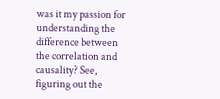was it my passion for understanding the difference between the correlation and causality? See, figuring out the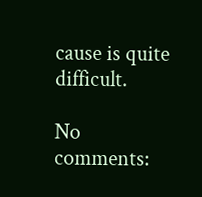cause is quite difficult.

No comments: